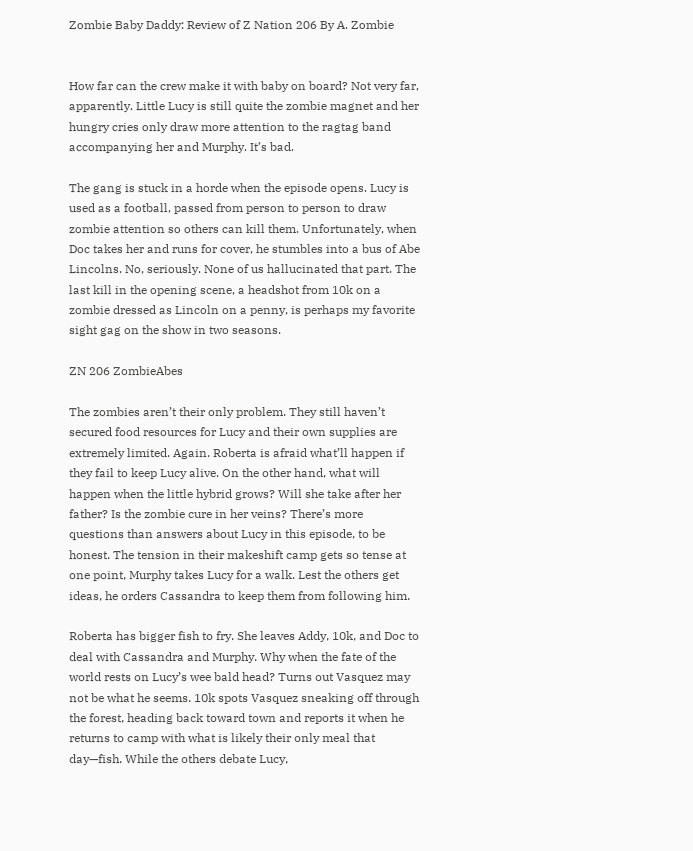Zombie Baby Daddy: Review of Z Nation 206 By A. Zombie


How far can the crew make it with baby on board? Not very far, apparently. Little Lucy is still quite the zombie magnet and her hungry cries only draw more attention to the ragtag band accompanying her and Murphy. It’s bad.

The gang is stuck in a horde when the episode opens. Lucy is used as a football, passed from person to person to draw zombie attention so others can kill them. Unfortunately, when Doc takes her and runs for cover, he stumbles into a bus of Abe Lincolns. No, seriously. None of us hallucinated that part. The last kill in the opening scene, a headshot from 10k on a zombie dressed as Lincoln on a penny, is perhaps my favorite sight gag on the show in two seasons.

ZN 206 ZombieAbes

The zombies aren’t their only problem. They still haven’t secured food resources for Lucy and their own supplies are extremely limited. Again. Roberta is afraid what’ll happen if they fail to keep Lucy alive. On the other hand, what will happen when the little hybrid grows? Will she take after her father? Is the zombie cure in her veins? There’s more questions than answers about Lucy in this episode, to be honest. The tension in their makeshift camp gets so tense at one point, Murphy takes Lucy for a walk. Lest the others get ideas, he orders Cassandra to keep them from following him.

Roberta has bigger fish to fry. She leaves Addy, 10k, and Doc to deal with Cassandra and Murphy. Why when the fate of the world rests on Lucy’s wee bald head? Turns out Vasquez may not be what he seems. 10k spots Vasquez sneaking off through the forest, heading back toward town and reports it when he returns to camp with what is likely their only meal that day—fish. While the others debate Lucy,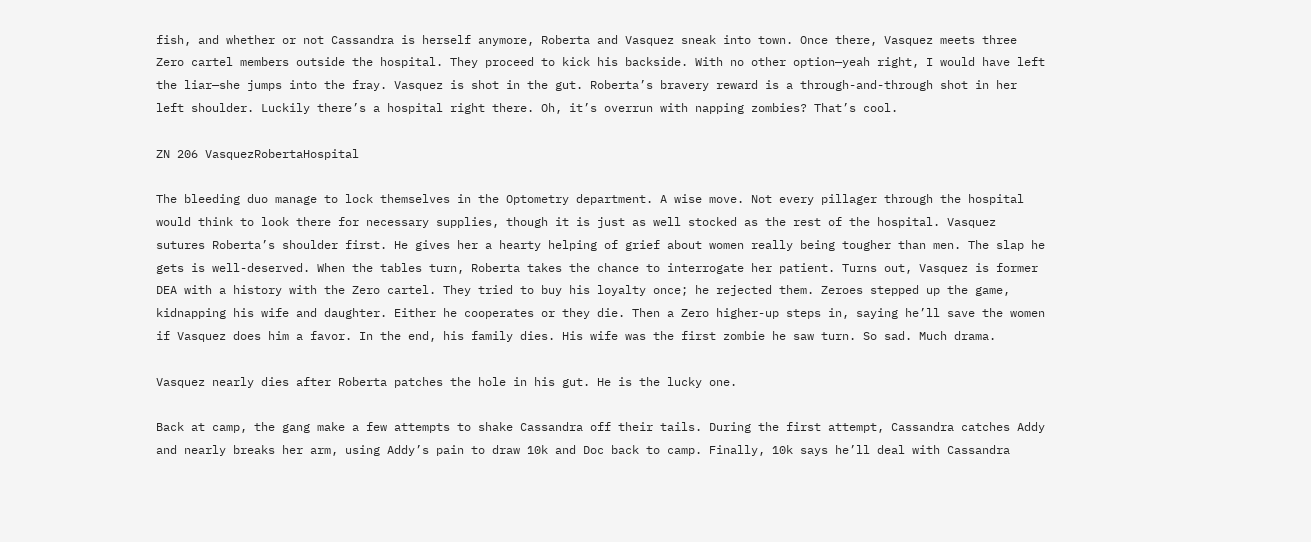fish, and whether or not Cassandra is herself anymore, Roberta and Vasquez sneak into town. Once there, Vasquez meets three Zero cartel members outside the hospital. They proceed to kick his backside. With no other option—yeah right, I would have left the liar—she jumps into the fray. Vasquez is shot in the gut. Roberta’s bravery reward is a through-and-through shot in her left shoulder. Luckily there’s a hospital right there. Oh, it’s overrun with napping zombies? That’s cool.

ZN 206 VasquezRobertaHospital

The bleeding duo manage to lock themselves in the Optometry department. A wise move. Not every pillager through the hospital would think to look there for necessary supplies, though it is just as well stocked as the rest of the hospital. Vasquez sutures Roberta’s shoulder first. He gives her a hearty helping of grief about women really being tougher than men. The slap he gets is well-deserved. When the tables turn, Roberta takes the chance to interrogate her patient. Turns out, Vasquez is former DEA with a history with the Zero cartel. They tried to buy his loyalty once; he rejected them. Zeroes stepped up the game, kidnapping his wife and daughter. Either he cooperates or they die. Then a Zero higher-up steps in, saying he’ll save the women if Vasquez does him a favor. In the end, his family dies. His wife was the first zombie he saw turn. So sad. Much drama.

Vasquez nearly dies after Roberta patches the hole in his gut. He is the lucky one.

Back at camp, the gang make a few attempts to shake Cassandra off their tails. During the first attempt, Cassandra catches Addy and nearly breaks her arm, using Addy’s pain to draw 10k and Doc back to camp. Finally, 10k says he’ll deal with Cassandra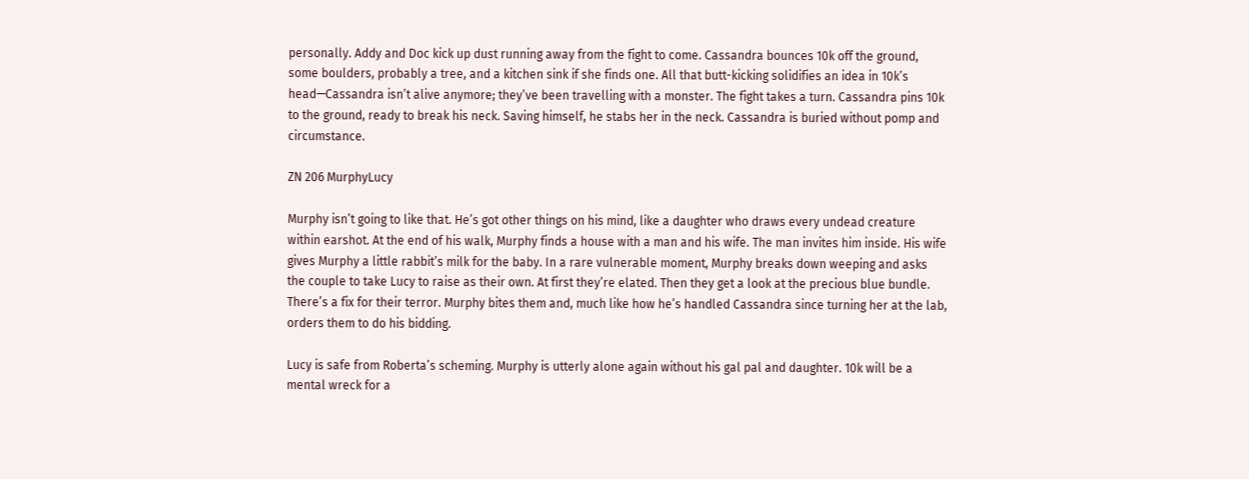personally. Addy and Doc kick up dust running away from the fight to come. Cassandra bounces 10k off the ground, some boulders, probably a tree, and a kitchen sink if she finds one. All that butt-kicking solidifies an idea in 10k’s head—Cassandra isn’t alive anymore; they’ve been travelling with a monster. The fight takes a turn. Cassandra pins 10k to the ground, ready to break his neck. Saving himself, he stabs her in the neck. Cassandra is buried without pomp and circumstance.

ZN 206 MurphyLucy

Murphy isn’t going to like that. He’s got other things on his mind, like a daughter who draws every undead creature within earshot. At the end of his walk, Murphy finds a house with a man and his wife. The man invites him inside. His wife gives Murphy a little rabbit’s milk for the baby. In a rare vulnerable moment, Murphy breaks down weeping and asks the couple to take Lucy to raise as their own. At first they’re elated. Then they get a look at the precious blue bundle. There’s a fix for their terror. Murphy bites them and, much like how he’s handled Cassandra since turning her at the lab, orders them to do his bidding.

Lucy is safe from Roberta’s scheming. Murphy is utterly alone again without his gal pal and daughter. 10k will be a mental wreck for a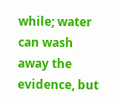while; water can wash away the evidence, but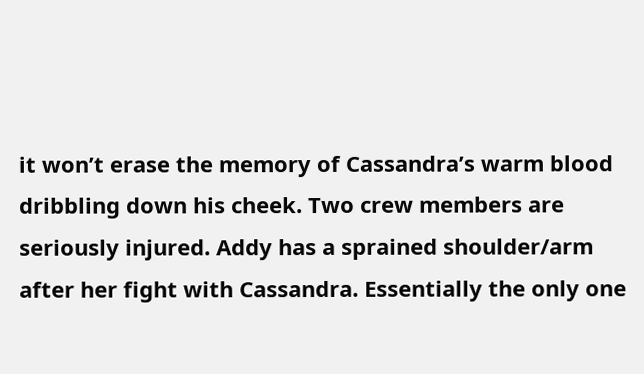it won’t erase the memory of Cassandra’s warm blood dribbling down his cheek. Two crew members are seriously injured. Addy has a sprained shoulder/arm after her fight with Cassandra. Essentially the only one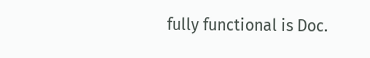fully functional is Doc.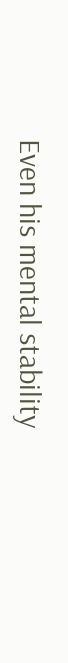Even his mental stability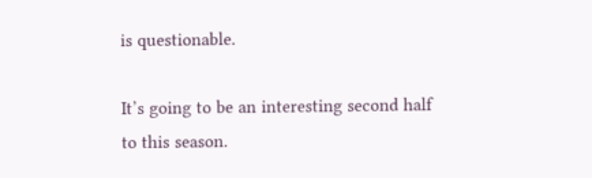is questionable.

It’s going to be an interesting second half to this season.